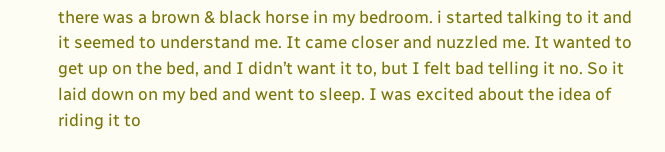there was a brown & black horse in my bedroom. i started talking to it and it seemed to understand me. It came closer and nuzzled me. It wanted to get up on the bed, and I didn’t want it to, but I felt bad telling it no. So it laid down on my bed and went to sleep. I was excited about the idea of riding it to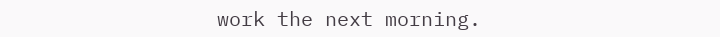work the next morning.